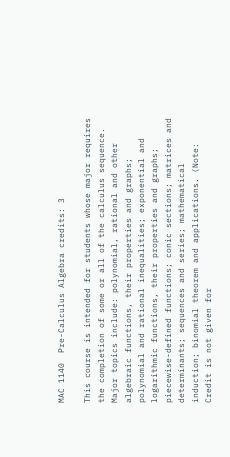MAC 1140  Pre-Calculus Algebra credits: 3

This course is intended for students whose major requires the completion of some or all of the calculus sequence. Major topics include: polynomial, rational and other algebraic functions, their properties and graphs; polynomial and rational inequalities; exponential and logarithmic functions, their properties and graphs; piecewise-defined functions; conic sections; matrices and determinants; sequences and series; mathematical induction; binomial theorem and applications. (Note: Credit is not given for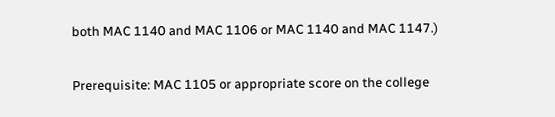both MAC 1140 and MAC 1106 or MAC 1140 and MAC 1147.)

Prerequisite: MAC 1105 or appropriate score on the college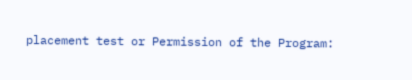placement test or Permission of the Program: